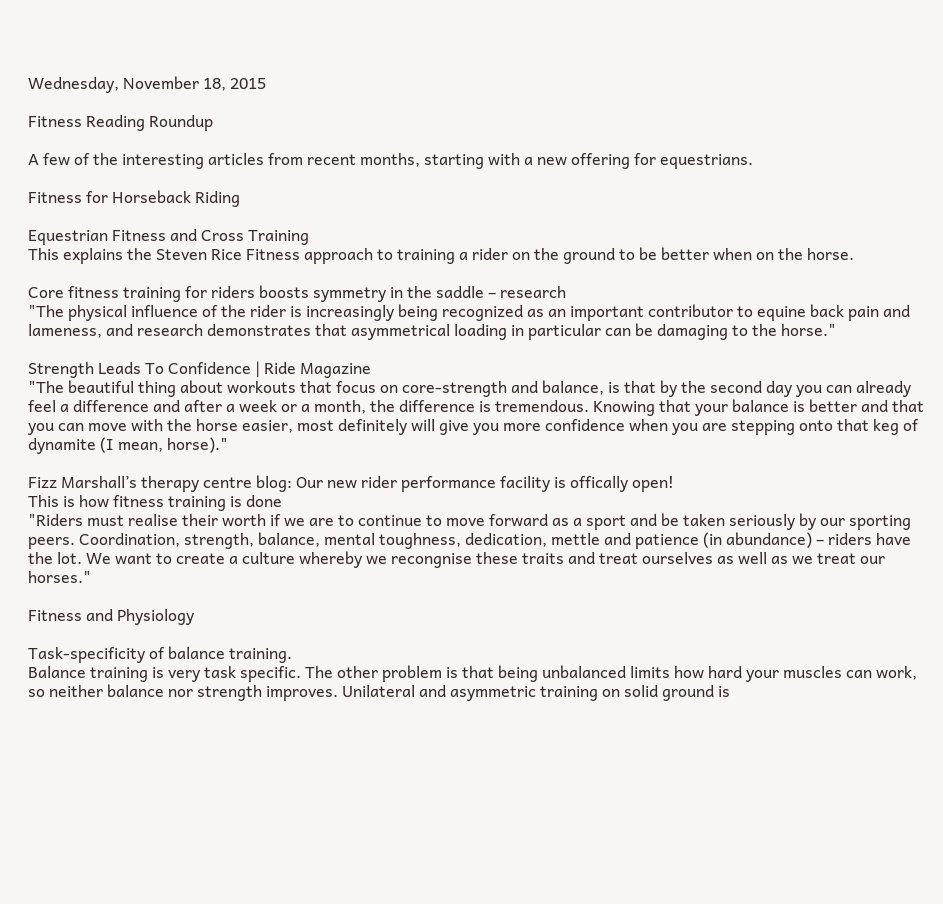Wednesday, November 18, 2015

Fitness Reading Roundup

A few of the interesting articles from recent months, starting with a new offering for equestrians.

Fitness for Horseback Riding

Equestrian Fitness and Cross Training
This explains the Steven Rice Fitness approach to training a rider on the ground to be better when on the horse.

Core fitness training for riders boosts symmetry in the saddle – research
"The physical influence of the rider is increasingly being recognized as an important contributor to equine back pain and lameness, and research demonstrates that asymmetrical loading in particular can be damaging to the horse."

Strength Leads To Confidence | Ride Magazine
"The beautiful thing about workouts that focus on core-strength and balance, is that by the second day you can already feel a difference and after a week or a month, the difference is tremendous. Knowing that your balance is better and that you can move with the horse easier, most definitely will give you more confidence when you are stepping onto that keg of dynamite (I mean, horse)."

Fizz Marshall’s therapy centre blog: Our new rider performance facility is offically open!
This is how fitness training is done
"Riders must realise their worth if we are to continue to move forward as a sport and be taken seriously by our sporting peers. Coordination, strength, balance, mental toughness, dedication, mettle and patience (in abundance) – riders have the lot. We want to create a culture whereby we recongnise these traits and treat ourselves as well as we treat our horses."

Fitness and Physiology

Task-specificity of balance training.
Balance training is very task specific. The other problem is that being unbalanced limits how hard your muscles can work, so neither balance nor strength improves. Unilateral and asymmetric training on solid ground is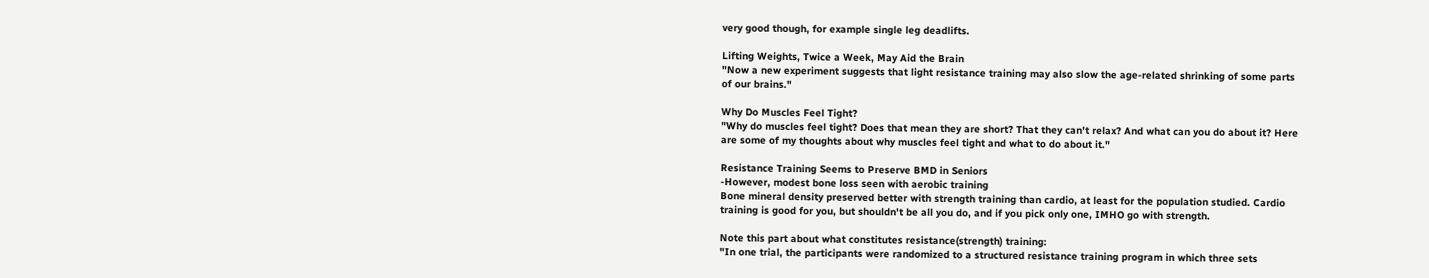very good though, for example single leg deadlifts.

Lifting Weights, Twice a Week, May Aid the Brain
"Now a new experiment suggests that light resistance training may also slow the age-related shrinking of some parts of our brains."

Why Do Muscles Feel Tight?
"Why do muscles feel tight? Does that mean they are short? That they can't relax? And what can you do about it? Here are some of my thoughts about why muscles feel tight and what to do about it."

Resistance Training Seems to Preserve BMD in Seniors
-However, modest bone loss seen with aerobic training
Bone mineral density preserved better with strength training than cardio, at least for the population studied. Cardio training is good for you, but shouldn't be all you do, and if you pick only one, IMHO go with strength.

Note this part about what constitutes resistance(strength) training:
"In one trial, the participants were randomized to a structured resistance training program in which three sets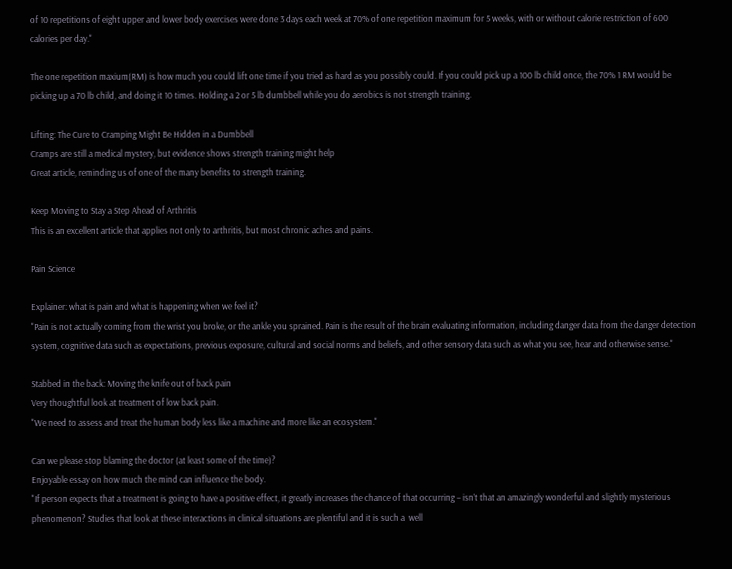of 10 repetitions of eight upper and lower body exercises were done 3 days each week at 70% of one repetition maximum for 5 weeks, with or without calorie restriction of 600 calories per day."

The one repetition maxium(RM) is how much you could lift one time if you tried as hard as you possibly could. If you could pick up a 100 lb child once, the 70% 1 RM would be picking up a 70 lb child, and doing it 10 times. Holding a 2 or 5 lb dumbbell while you do aerobics is not strength training.

Lifting: The Cure to Cramping Might Be Hidden in a Dumbbell
Cramps are still a medical mystery, but evidence shows strength training might help
Great article, reminding us of one of the many benefits to strength training.

Keep Moving to Stay a Step Ahead of Arthritis
This is an excellent article that applies not only to arthritis, but most chronic aches and pains.

Pain Science

Explainer: what is pain and what is happening when we feel it?
"Pain is not actually coming from the wrist you broke, or the ankle you sprained. Pain is the result of the brain evaluating information, including danger data from the danger detection system, cognitive data such as expectations, previous exposure, cultural and social norms and beliefs, and other sensory data such as what you see, hear and otherwise sense."

Stabbed in the back: Moving the knife out of back pain
Very thoughtful look at treatment of low back pain.
"We need to assess and treat the human body less like a machine and more like an ecosystem."

Can we please stop blaming the doctor (at least some of the time)?
Enjoyable essay on how much the mind can influence the body.
"If person expects that a treatment is going to have a positive effect, it greatly increases the chance of that occurring – isn’t that an amazingly wonderful and slightly mysterious phenomenon? Studies that look at these interactions in clinical situations are plentiful and it is such a  well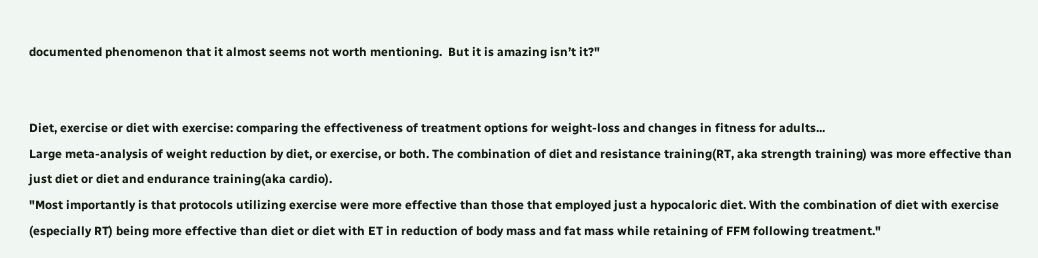documented phenomenon that it almost seems not worth mentioning.  But it is amazing isn’t it?"


Diet, exercise or diet with exercise: comparing the effectiveness of treatment options for weight-loss and changes in fitness for adults...
Large meta-analysis of weight reduction by diet, or exercise, or both. The combination of diet and resistance training(RT, aka strength training) was more effective than just diet or diet and endurance training(aka cardio).
"Most importantly is that protocols utilizing exercise were more effective than those that employed just a hypocaloric diet. With the combination of diet with exercise (especially RT) being more effective than diet or diet with ET in reduction of body mass and fat mass while retaining of FFM following treatment."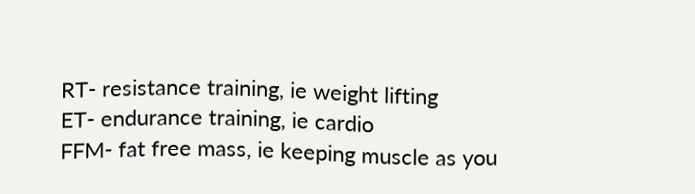RT- resistance training, ie weight lifting
ET- endurance training, ie cardio
FFM- fat free mass, ie keeping muscle as you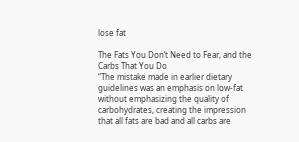lose fat

The Fats You Don’t Need to Fear, and the Carbs That You Do
“The mistake made in earlier dietary guidelines was an emphasis on low-fat without emphasizing the quality of carbohydrates, creating the impression that all fats are bad and all carbs are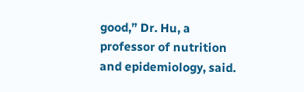good,” Dr. Hu, a professor of nutrition and epidemiology, said.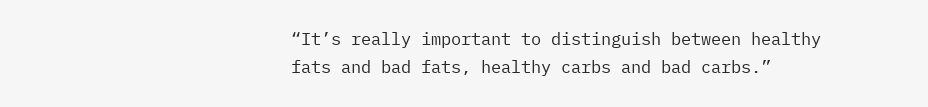“It’s really important to distinguish between healthy fats and bad fats, healthy carbs and bad carbs.”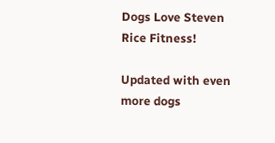Dogs Love Steven Rice Fitness!

Updated with even more dogs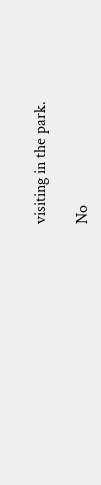visiting in the park.

No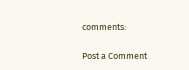comments:

Post a Comment